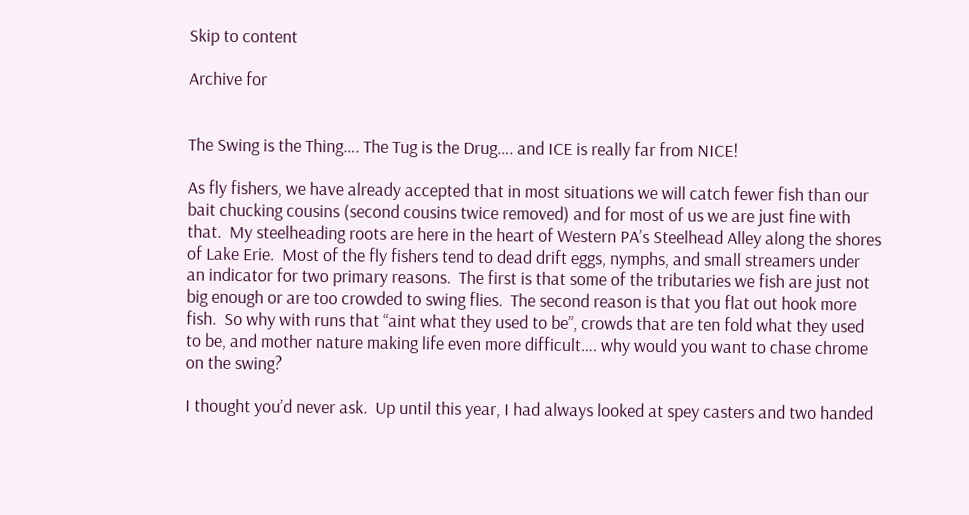Skip to content

Archive for


The Swing is the Thing…. The Tug is the Drug…. and ICE is really far from NICE!

As fly fishers, we have already accepted that in most situations we will catch fewer fish than our bait chucking cousins (second cousins twice removed) and for most of us we are just fine with that.  My steelheading roots are here in the heart of Western PA’s Steelhead Alley along the shores of Lake Erie.  Most of the fly fishers tend to dead drift eggs, nymphs, and small streamers under an indicator for two primary reasons.  The first is that some of the tributaries we fish are just not big enough or are too crowded to swing flies.  The second reason is that you flat out hook more fish.  So why with runs that “aint what they used to be”, crowds that are ten fold what they used to be, and mother nature making life even more difficult…. why would you want to chase chrome on the swing?

I thought you’d never ask.  Up until this year, I had always looked at spey casters and two handed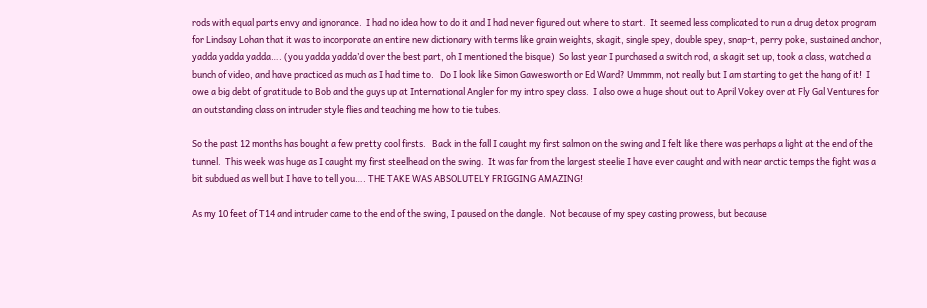rods with equal parts envy and ignorance.  I had no idea how to do it and I had never figured out where to start.  It seemed less complicated to run a drug detox program for Lindsay Lohan that it was to incorporate an entire new dictionary with terms like grain weights, skagit, single spey, double spey, snap-t, perry poke, sustained anchor, yadda yadda yadda…. (you yadda yadda’d over the best part, oh I mentioned the bisque)  So last year I purchased a switch rod, a skagit set up, took a class, watched a bunch of video, and have practiced as much as I had time to.   Do I look like Simon Gawesworth or Ed Ward? Ummmm, not really but I am starting to get the hang of it!  I owe a big debt of gratitude to Bob and the guys up at International Angler for my intro spey class.  I also owe a huge shout out to April Vokey over at Fly Gal Ventures for an outstanding class on intruder style flies and teaching me how to tie tubes.

So the past 12 months has bought a few pretty cool firsts.   Back in the fall I caught my first salmon on the swing and I felt like there was perhaps a light at the end of the tunnel.  This week was huge as I caught my first steelhead on the swing.  It was far from the largest steelie I have ever caught and with near arctic temps the fight was a bit subdued as well but I have to tell you…. THE TAKE WAS ABSOLUTELY FRIGGING AMAZING!

As my 10 feet of T14 and intruder came to the end of the swing, I paused on the dangle.  Not because of my spey casting prowess, but because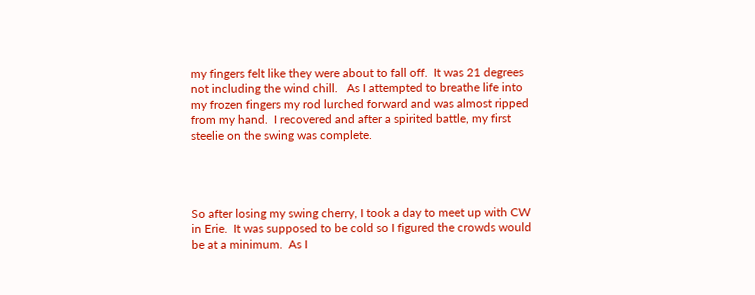my fingers felt like they were about to fall off.  It was 21 degrees not including the wind chill.   As I attempted to breathe life into my frozen fingers my rod lurched forward and was almost ripped from my hand.  I recovered and after a spirited battle, my first steelie on the swing was complete.




So after losing my swing cherry, I took a day to meet up with CW in Erie.  It was supposed to be cold so I figured the crowds would be at a minimum.  As I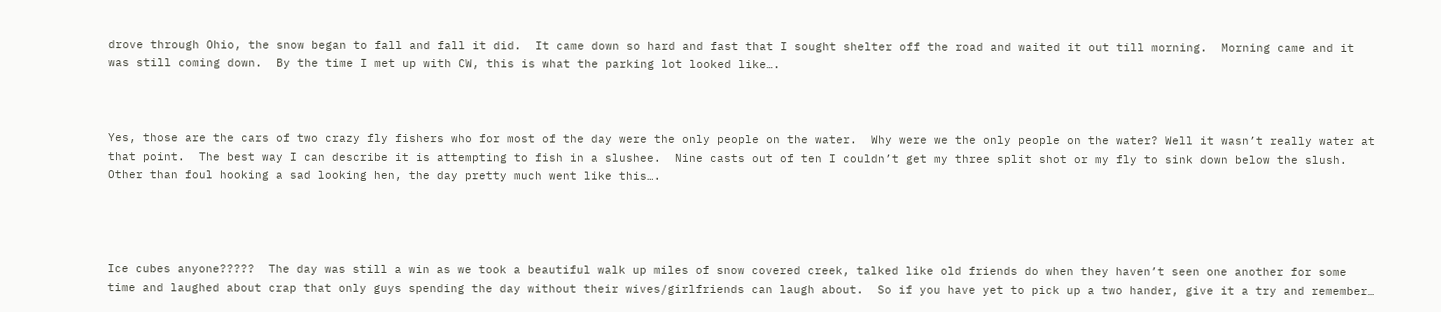drove through Ohio, the snow began to fall and fall it did.  It came down so hard and fast that I sought shelter off the road and waited it out till morning.  Morning came and it was still coming down.  By the time I met up with CW, this is what the parking lot looked like….



Yes, those are the cars of two crazy fly fishers who for most of the day were the only people on the water.  Why were we the only people on the water? Well it wasn’t really water at that point.  The best way I can describe it is attempting to fish in a slushee.  Nine casts out of ten I couldn’t get my three split shot or my fly to sink down below the slush.   Other than foul hooking a sad looking hen, the day pretty much went like this….




Ice cubes anyone?????  The day was still a win as we took a beautiful walk up miles of snow covered creek, talked like old friends do when they haven’t seen one another for some time and laughed about crap that only guys spending the day without their wives/girlfriends can laugh about.  So if you have yet to pick up a two hander, give it a try and remember…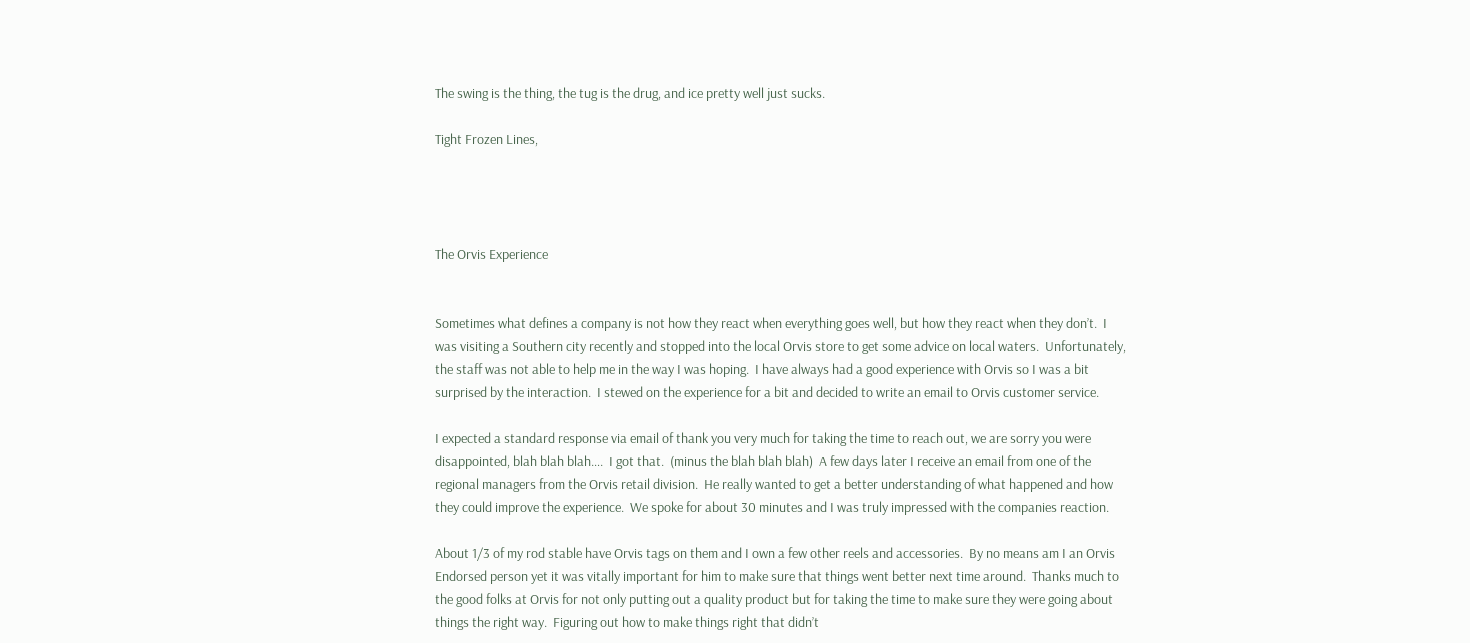The swing is the thing, the tug is the drug, and ice pretty well just sucks.

Tight Frozen Lines,




The Orvis Experience


Sometimes what defines a company is not how they react when everything goes well, but how they react when they don’t.  I was visiting a Southern city recently and stopped into the local Orvis store to get some advice on local waters.  Unfortunately, the staff was not able to help me in the way I was hoping.  I have always had a good experience with Orvis so I was a bit surprised by the interaction.  I stewed on the experience for a bit and decided to write an email to Orvis customer service.

I expected a standard response via email of thank you very much for taking the time to reach out, we are sorry you were disappointed, blah blah blah….  I got that.  (minus the blah blah blah)  A few days later I receive an email from one of the regional managers from the Orvis retail division.  He really wanted to get a better understanding of what happened and how they could improve the experience.  We spoke for about 30 minutes and I was truly impressed with the companies reaction.

About 1/3 of my rod stable have Orvis tags on them and I own a few other reels and accessories.  By no means am I an Orvis Endorsed person yet it was vitally important for him to make sure that things went better next time around.  Thanks much to the good folks at Orvis for not only putting out a quality product but for taking the time to make sure they were going about things the right way.  Figuring out how to make things right that didn’t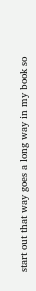start out that way goes a long way in my book so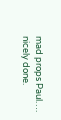mad props Paul…. nicely done.